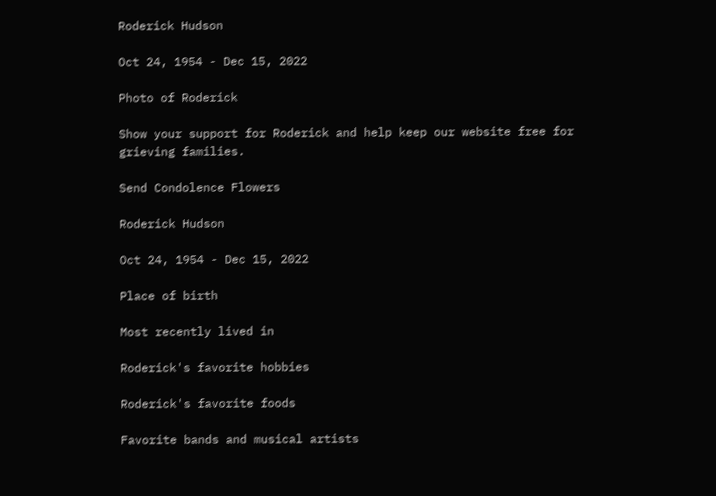Roderick Hudson

Oct 24, 1954 - Dec 15, 2022

Photo of Roderick

Show your support for Roderick and help keep our website free for grieving families.

Send Condolence Flowers

Roderick Hudson

Oct 24, 1954 - Dec 15, 2022

Place of birth

Most recently lived in

Roderick's favorite hobbies

Roderick's favorite foods

Favorite bands and musical artists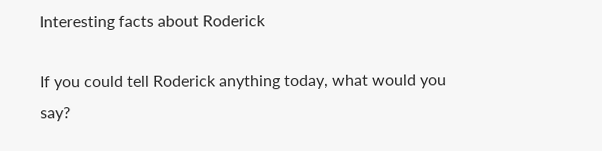Interesting facts about Roderick

If you could tell Roderick anything today, what would you say?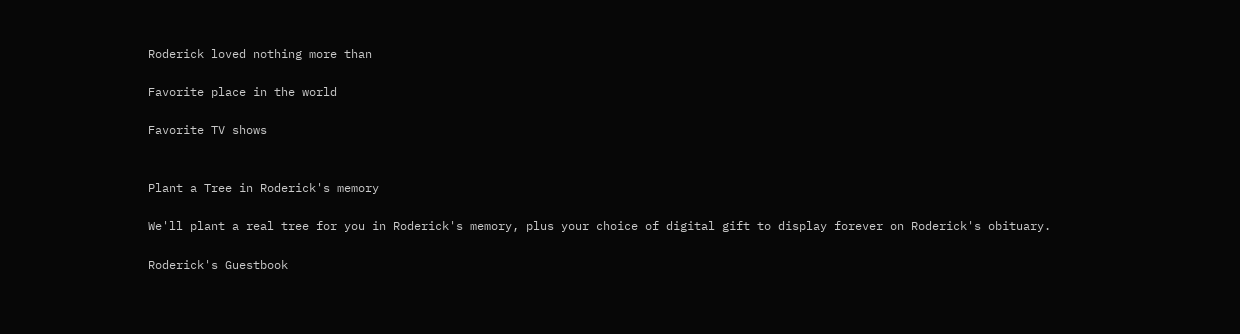Roderick loved nothing more than

Favorite place in the world

Favorite TV shows


Plant a Tree in Roderick's memory

We'll plant a real tree for you in Roderick's memory, plus your choice of digital gift to display forever on Roderick's obituary.

Roderick's Guestbook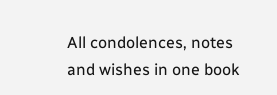All condolences, notes and wishes in one book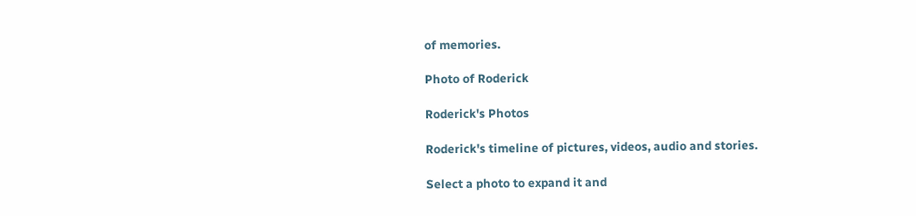of memories.

Photo of Roderick

Roderick's Photos

Roderick's timeline of pictures, videos, audio and stories.

Select a photo to expand it and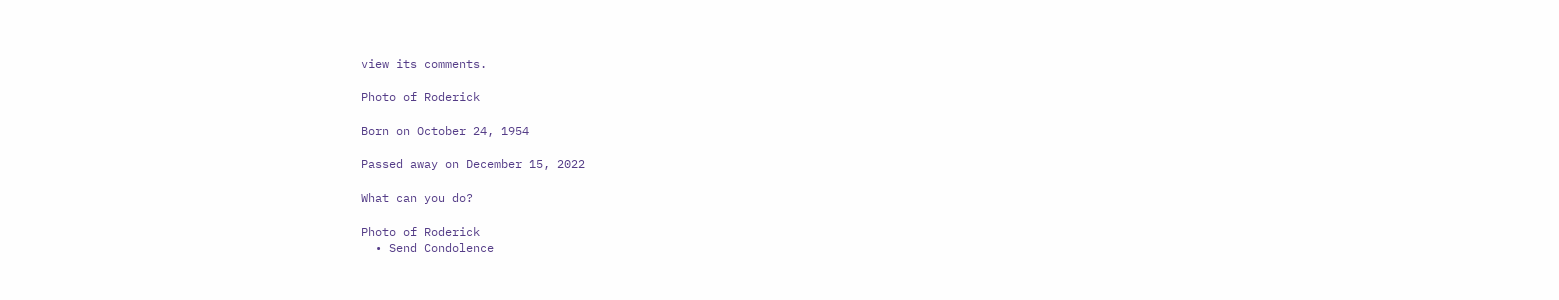view its comments.

Photo of Roderick

Born on October 24, 1954

Passed away on December 15, 2022

What can you do?

Photo of Roderick
  • Send Condolence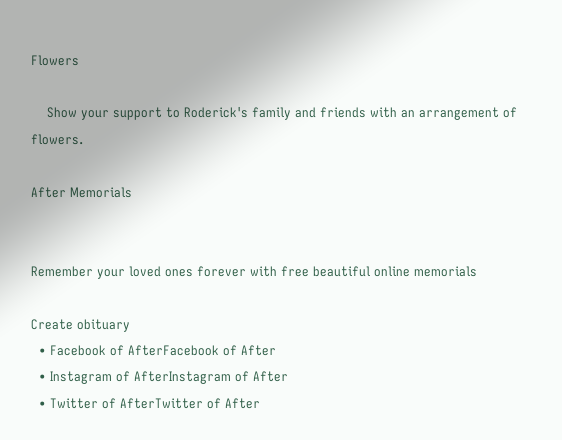Flowers

    Show your support to Roderick's family and friends with an arrangement of flowers.

After Memorials


Remember your loved ones forever with free beautiful online memorials

Create obituary
  • Facebook of AfterFacebook of After
  • Instagram of AfterInstagram of After
  • Twitter of AfterTwitter of After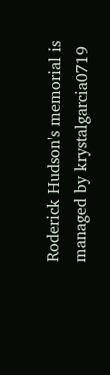Roderick Hudson's memorial is managed by krystalgarcia0719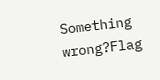Something wrong?Flag